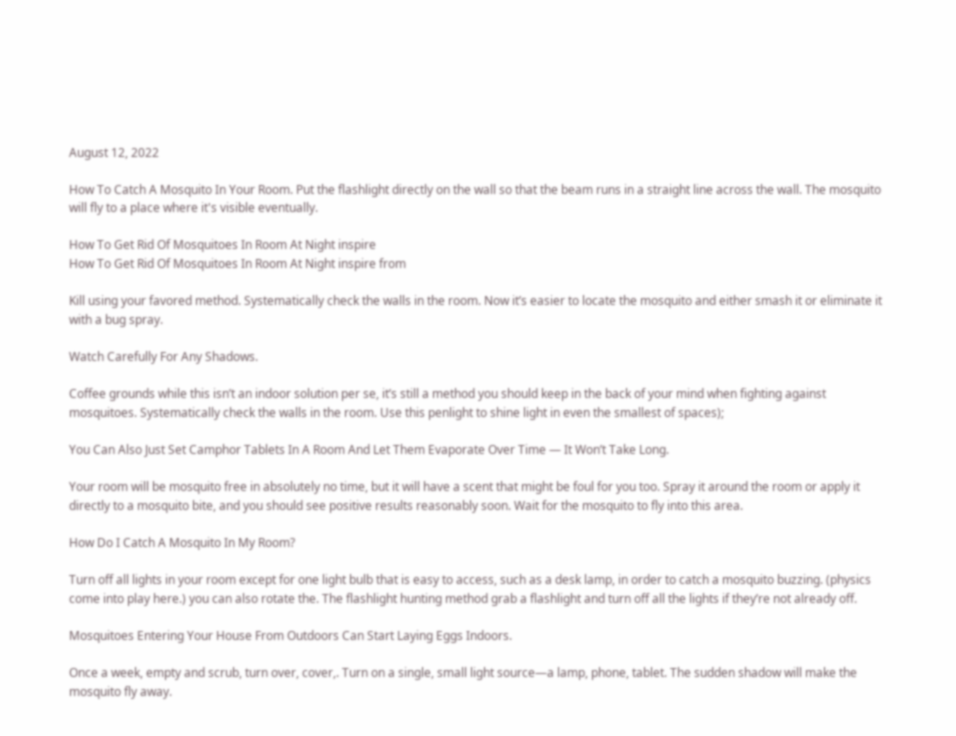August 12, 2022

How To Catch A Mosquito In Your Room. Put the flashlight directly on the wall so that the beam runs in a straight line across the wall. The mosquito will fly to a place where it's visible eventually.

How To Get Rid Of Mosquitoes In Room At Night inspire
How To Get Rid Of Mosquitoes In Room At Night inspire from

Kill using your favored method. Systematically check the walls in the room. Now it’s easier to locate the mosquito and either smash it or eliminate it with a bug spray.

Watch Carefully For Any Shadows.

Coffee grounds while this isn’t an indoor solution per se, it’s still a method you should keep in the back of your mind when fighting against mosquitoes. Systematically check the walls in the room. Use this penlight to shine light in even the smallest of spaces);

You Can Also Just Set Camphor Tablets In A Room And Let Them Evaporate Over Time — It Won’t Take Long.

Your room will be mosquito free in absolutely no time, but it will have a scent that might be foul for you too. Spray it around the room or apply it directly to a mosquito bite, and you should see positive results reasonably soon. Wait for the mosquito to fly into this area.

How Do I Catch A Mosquito In My Room?

Turn off all lights in your room except for one light bulb that is easy to access, such as a desk lamp, in order to catch a mosquito buzzing. (physics come into play here.) you can also rotate the. The flashlight hunting method grab a flashlight and turn off all the lights if they’re not already off.

Mosquitoes Entering Your House From Outdoors Can Start Laying Eggs Indoors.

Once a week, empty and scrub, turn over, cover,. Turn on a single, small light source—a lamp, phone, tablet. The sudden shadow will make the mosquito fly away.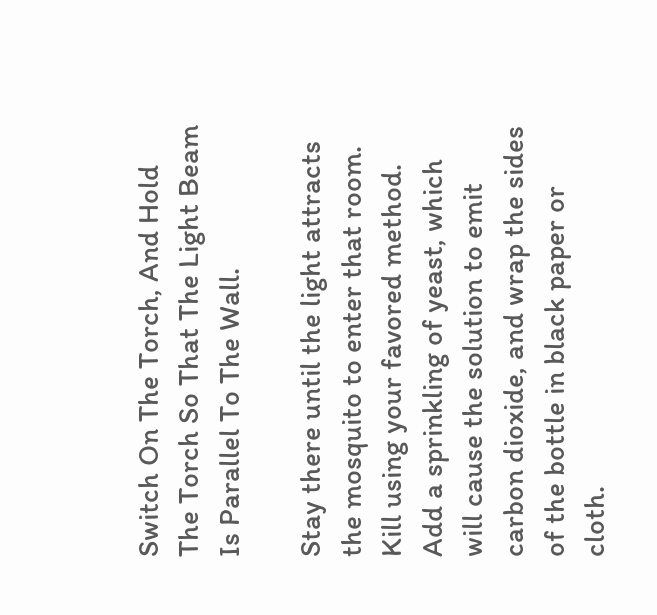Switch On The Torch, And Hold The Torch So That The Light Beam Is Parallel To The Wall.

Stay there until the light attracts the mosquito to enter that room. Kill using your favored method. Add a sprinkling of yeast, which will cause the solution to emit carbon dioxide, and wrap the sides of the bottle in black paper or cloth.